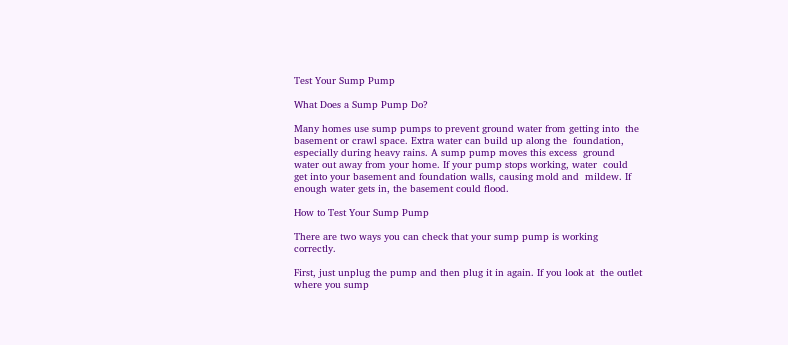Test Your Sump Pump

What Does a Sump Pump Do?

Many homes use sump pumps to prevent ground water from getting into  the basement or crawl space. Extra water can build up along the  foundation, especially during heavy rains. A sump pump moves this excess  ground water out away from your home. If your pump stops working, water  could get into your basement and foundation walls, causing mold and  mildew. If enough water gets in, the basement could flood.

How to Test Your Sump Pump

There are two ways you can check that your sump pump is working correctly.

First, just unplug the pump and then plug it in again. If you look at  the outlet where you sump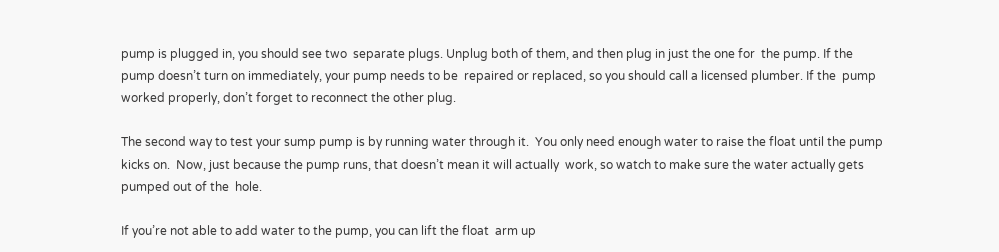pump is plugged in, you should see two  separate plugs. Unplug both of them, and then plug in just the one for  the pump. If the pump doesn’t turn on immediately, your pump needs to be  repaired or replaced, so you should call a licensed plumber. If the  pump worked properly, don’t forget to reconnect the other plug.

The second way to test your sump pump is by running water through it.  You only need enough water to raise the float until the pump kicks on.  Now, just because the pump runs, that doesn’t mean it will actually  work, so watch to make sure the water actually gets pumped out of the  hole.

If you’re not able to add water to the pump, you can lift the float  arm up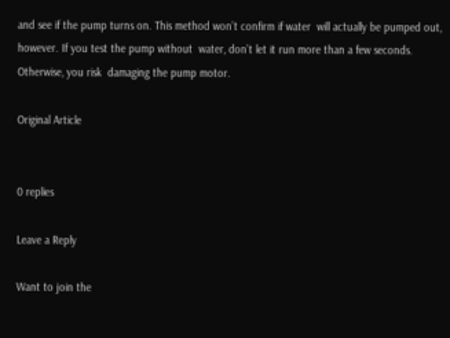and see if the pump turns on. This method won’t confirm if water  will actually be pumped out, however. If you test the pump without  water, don’t let it run more than a few seconds. Otherwise, you risk  damaging the pump motor.

Original Article


0 replies

Leave a Reply

Want to join the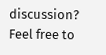discussion?
Feel free to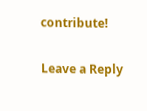contribute!

Leave a Reply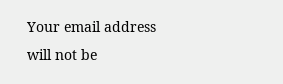Your email address will not be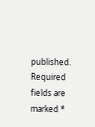published. Required fields are marked *